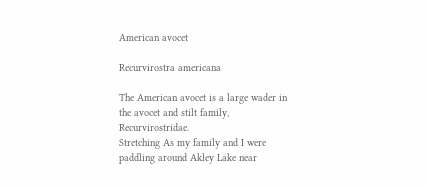American avocet

Recurvirostra americana

The American avocet is a large wader in the avocet and stilt family, Recurvirostridae.
Stretching As my family and I were paddling around Akley Lake near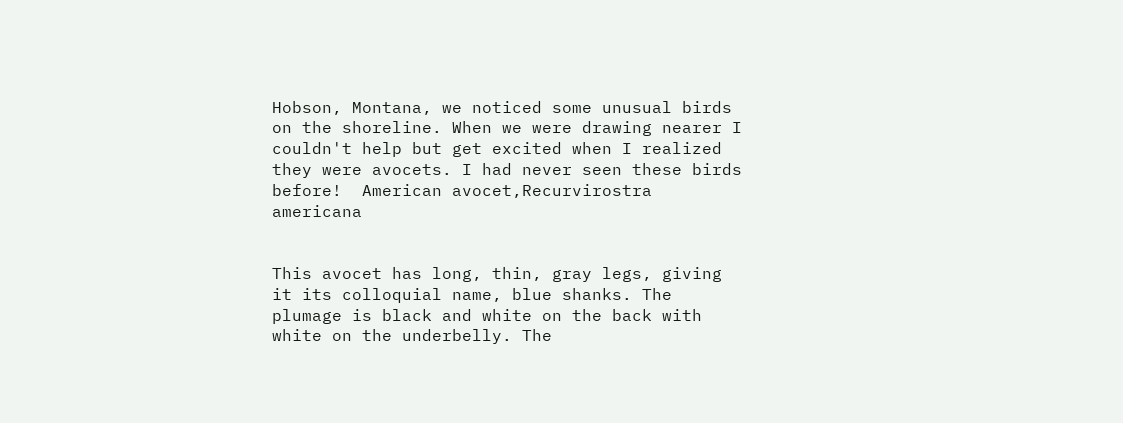Hobson, Montana, we noticed some unusual birds on the shoreline. When we were drawing nearer I couldn't help but get excited when I realized they were avocets. I had never seen these birds before!  American avocet,Recurvirostra americana


This avocet has long, thin, gray legs, giving it its colloquial name, blue shanks. The plumage is black and white on the back with white on the underbelly. The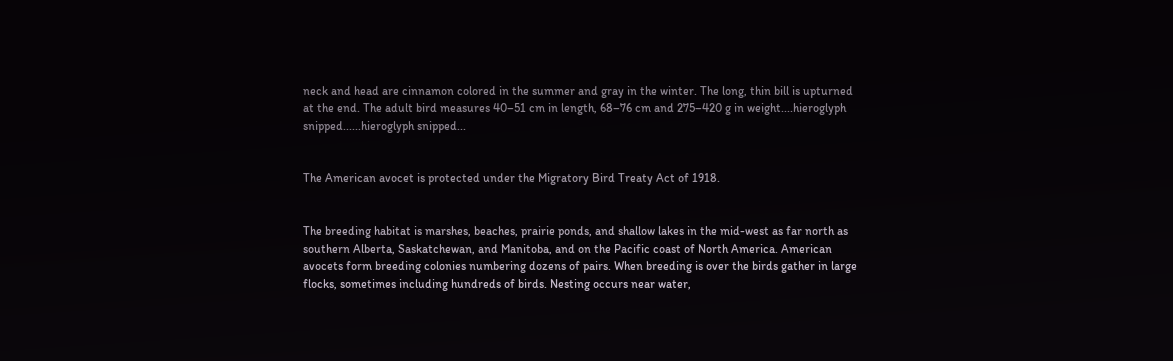neck and head are cinnamon colored in the summer and gray in the winter. The long, thin bill is upturned at the end. The adult bird measures 40–51 cm in length, 68–76 cm and 275–420 g in weight....hieroglyph snipped......hieroglyph snipped...


The American avocet is protected under the Migratory Bird Treaty Act of 1918.


The breeding habitat is marshes, beaches, prairie ponds, and shallow lakes in the mid-west as far north as southern Alberta, Saskatchewan, and Manitoba, and on the Pacific coast of North America. American avocets form breeding colonies numbering dozens of pairs. When breeding is over the birds gather in large flocks, sometimes including hundreds of birds. Nesting occurs near water,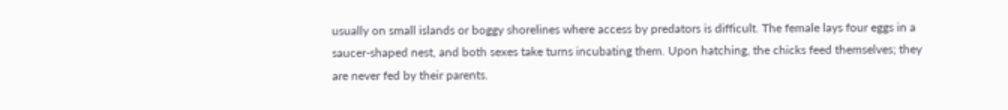usually on small islands or boggy shorelines where access by predators is difficult. The female lays four eggs in a saucer-shaped nest, and both sexes take turns incubating them. Upon hatching, the chicks feed themselves; they are never fed by their parents.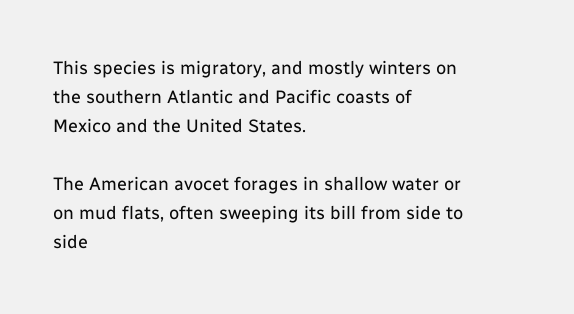This species is migratory, and mostly winters on the southern Atlantic and Pacific coasts of Mexico and the United States.

The American avocet forages in shallow water or on mud flats, often sweeping its bill from side to side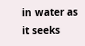in water as it seeks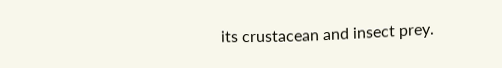its crustacean and insect prey.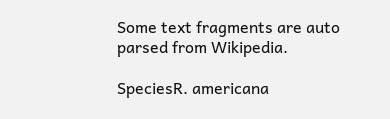Some text fragments are auto parsed from Wikipedia.

SpeciesR. americana